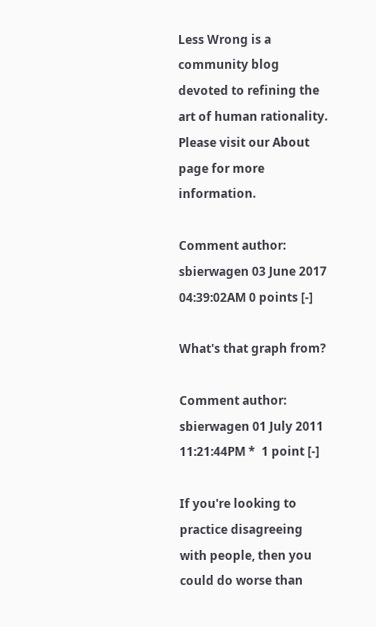Less Wrong is a community blog devoted to refining the art of human rationality. Please visit our About page for more information.

Comment author: sbierwagen 03 June 2017 04:39:02AM 0 points [-]

What's that graph from?

Comment author: sbierwagen 01 July 2011 11:21:44PM *  1 point [-]

If you're looking to practice disagreeing with people, then you could do worse than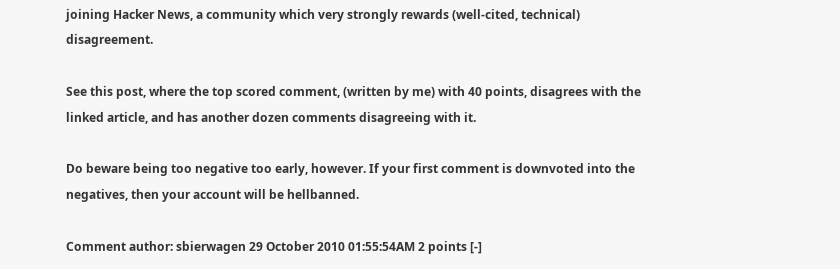joining Hacker News, a community which very strongly rewards (well-cited, technical) disagreement.

See this post, where the top scored comment, (written by me) with 40 points, disagrees with the linked article, and has another dozen comments disagreeing with it.

Do beware being too negative too early, however. If your first comment is downvoted into the negatives, then your account will be hellbanned.

Comment author: sbierwagen 29 October 2010 01:55:54AM 2 points [-]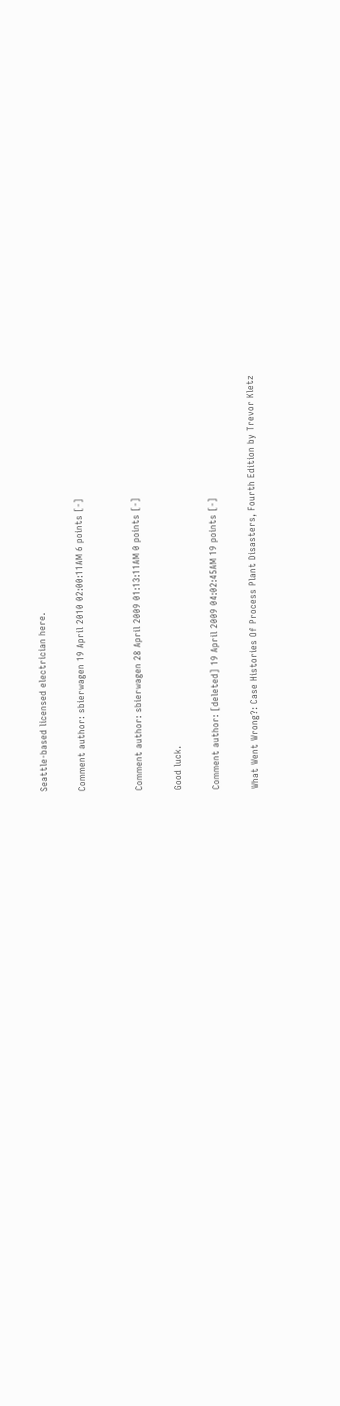Seattle-based licensed electrician here.

Comment author: sbierwagen 19 April 2010 02:00:11AM 6 points [-]


Comment author: sbierwagen 28 April 2009 01:13:11AM 0 points [-]

Good luck.

Comment author: [deleted] 19 April 2009 04:02:45AM 19 points [-]

What Went Wrong?: Case Histories Of Process Plant Disasters, Fourth Edition by Trevor Kletz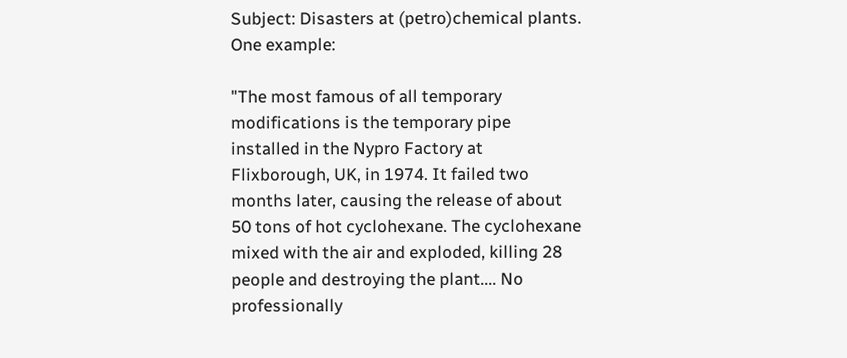Subject: Disasters at (petro)chemical plants. One example:

"The most famous of all temporary modifications is the temporary pipe installed in the Nypro Factory at Flixborough, UK, in 1974. It failed two months later, causing the release of about 50 tons of hot cyclohexane. The cyclohexane mixed with the air and exploded, killing 28 people and destroying the plant.... No professionally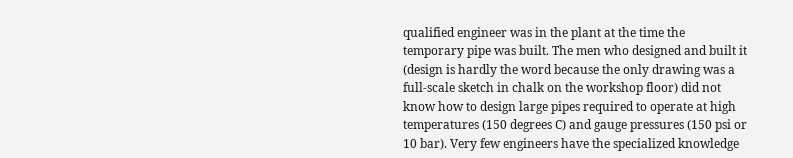qualified engineer was in the plant at the time the temporary pipe was built. The men who designed and built it (design is hardly the word because the only drawing was a full-scale sketch in chalk on the workshop floor) did not know how to design large pipes required to operate at high temperatures (150 degrees C) and gauge pressures (150 psi or 10 bar). Very few engineers have the specialized knowledge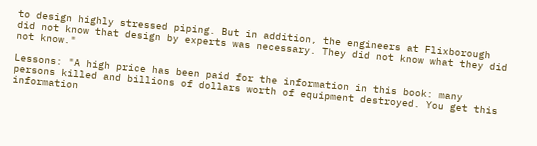to design highly stressed piping. But in addition, the engineers at Flixborough did not know that design by experts was necessary. They did not know what they did not know."

Lessons: "A high price has been paid for the information in this book: many persons killed and billions of dollars worth of equipment destroyed. You get this information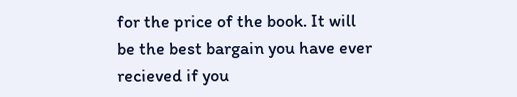for the price of the book. It will be the best bargain you have ever recieved if you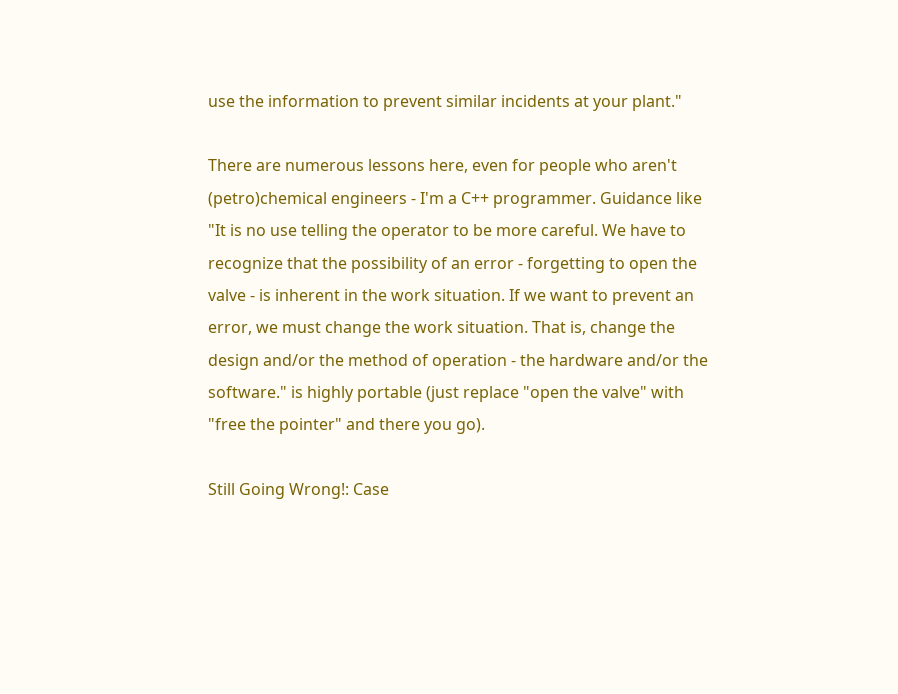use the information to prevent similar incidents at your plant."

There are numerous lessons here, even for people who aren't (petro)chemical engineers - I'm a C++ programmer. Guidance like "It is no use telling the operator to be more careful. We have to recognize that the possibility of an error - forgetting to open the valve - is inherent in the work situation. If we want to prevent an error, we must change the work situation. That is, change the design and/or the method of operation - the hardware and/or the software." is highly portable (just replace "open the valve" with "free the pointer" and there you go).

Still Going Wrong!: Case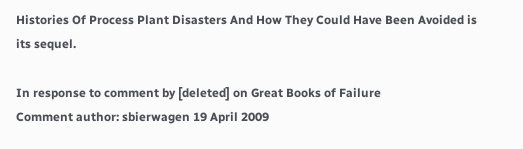Histories Of Process Plant Disasters And How They Could Have Been Avoided is its sequel.

In response to comment by [deleted] on Great Books of Failure
Comment author: sbierwagen 19 April 2009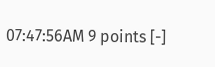07:47:56AM 9 points [-]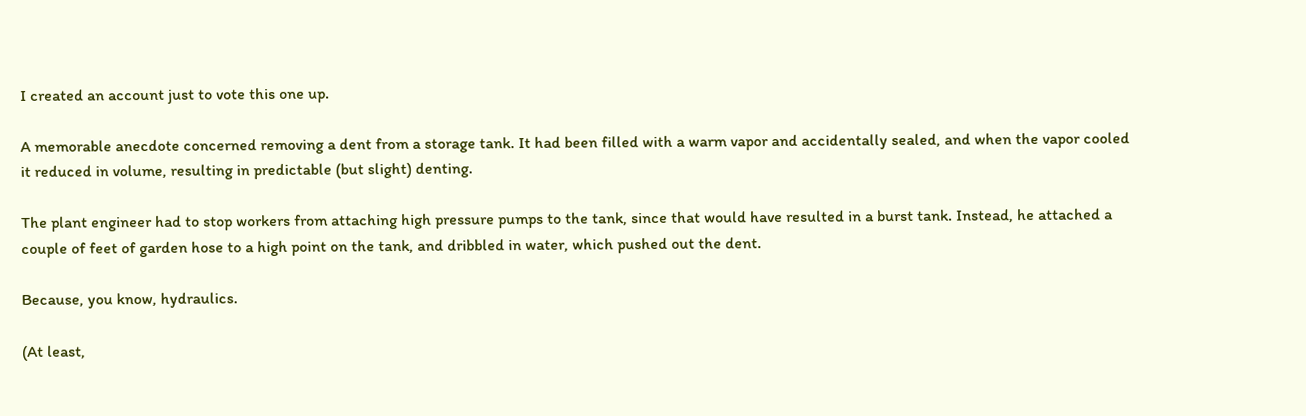I created an account just to vote this one up.

A memorable anecdote concerned removing a dent from a storage tank. It had been filled with a warm vapor and accidentally sealed, and when the vapor cooled it reduced in volume, resulting in predictable (but slight) denting.

The plant engineer had to stop workers from attaching high pressure pumps to the tank, since that would have resulted in a burst tank. Instead, he attached a couple of feet of garden hose to a high point on the tank, and dribbled in water, which pushed out the dent.

Because, you know, hydraulics.

(At least,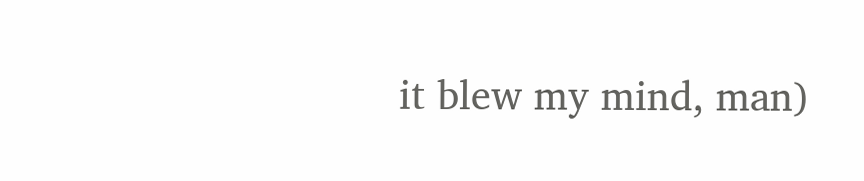it blew my mind, man)